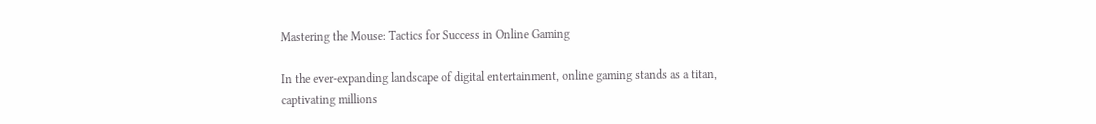Mastering the Mouse: Tactics for Success in Online Gaming

In the ever-expanding landscape of digital entertainment, online gaming stands as a titan, captivating millions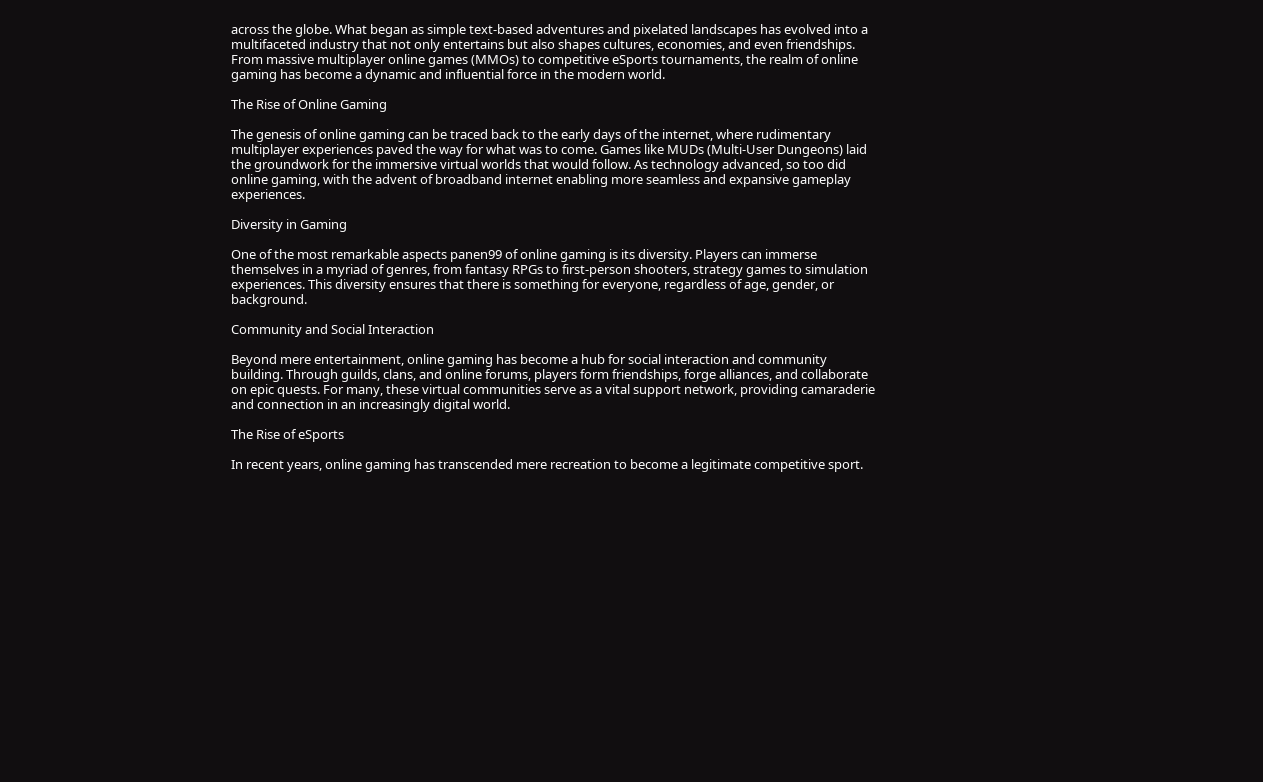across the globe. What began as simple text-based adventures and pixelated landscapes has evolved into a multifaceted industry that not only entertains but also shapes cultures, economies, and even friendships. From massive multiplayer online games (MMOs) to competitive eSports tournaments, the realm of online gaming has become a dynamic and influential force in the modern world.

The Rise of Online Gaming

The genesis of online gaming can be traced back to the early days of the internet, where rudimentary multiplayer experiences paved the way for what was to come. Games like MUDs (Multi-User Dungeons) laid the groundwork for the immersive virtual worlds that would follow. As technology advanced, so too did online gaming, with the advent of broadband internet enabling more seamless and expansive gameplay experiences.

Diversity in Gaming

One of the most remarkable aspects panen99 of online gaming is its diversity. Players can immerse themselves in a myriad of genres, from fantasy RPGs to first-person shooters, strategy games to simulation experiences. This diversity ensures that there is something for everyone, regardless of age, gender, or background.

Community and Social Interaction

Beyond mere entertainment, online gaming has become a hub for social interaction and community building. Through guilds, clans, and online forums, players form friendships, forge alliances, and collaborate on epic quests. For many, these virtual communities serve as a vital support network, providing camaraderie and connection in an increasingly digital world.

The Rise of eSports

In recent years, online gaming has transcended mere recreation to become a legitimate competitive sport.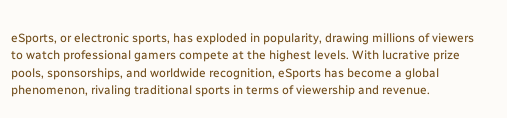eSports, or electronic sports, has exploded in popularity, drawing millions of viewers to watch professional gamers compete at the highest levels. With lucrative prize pools, sponsorships, and worldwide recognition, eSports has become a global phenomenon, rivaling traditional sports in terms of viewership and revenue.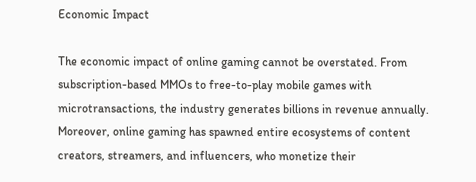Economic Impact

The economic impact of online gaming cannot be overstated. From subscription-based MMOs to free-to-play mobile games with microtransactions, the industry generates billions in revenue annually. Moreover, online gaming has spawned entire ecosystems of content creators, streamers, and influencers, who monetize their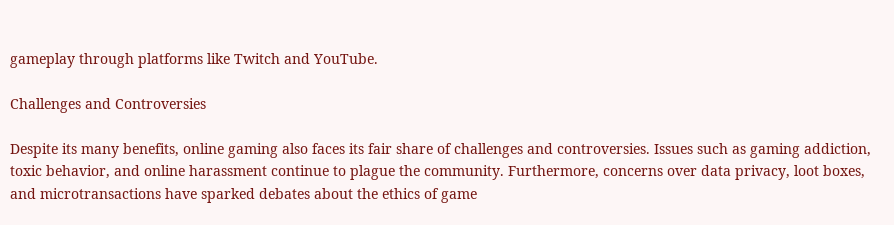gameplay through platforms like Twitch and YouTube.

Challenges and Controversies

Despite its many benefits, online gaming also faces its fair share of challenges and controversies. Issues such as gaming addiction, toxic behavior, and online harassment continue to plague the community. Furthermore, concerns over data privacy, loot boxes, and microtransactions have sparked debates about the ethics of game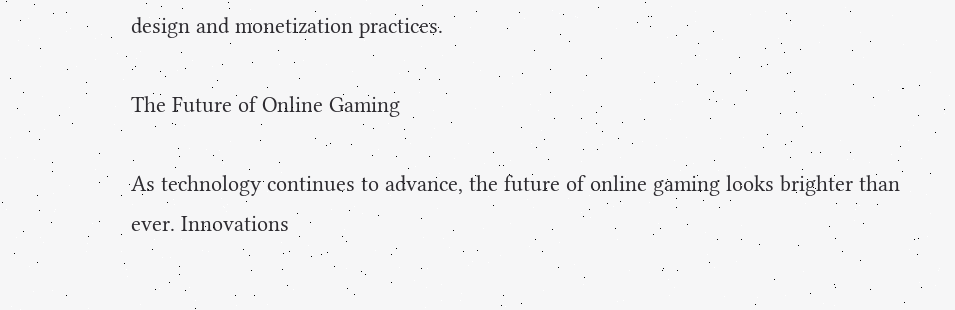design and monetization practices.

The Future of Online Gaming

As technology continues to advance, the future of online gaming looks brighter than ever. Innovations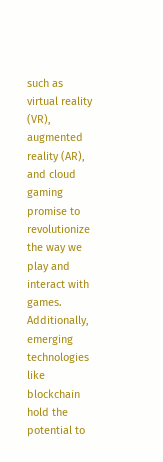such as virtual reality (VR), augmented reality (AR), and cloud gaming promise to revolutionize the way we play and interact with games. Additionally, emerging technologies like blockchain hold the potential to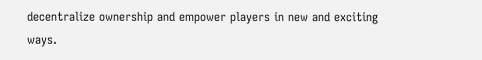decentralize ownership and empower players in new and exciting ways.